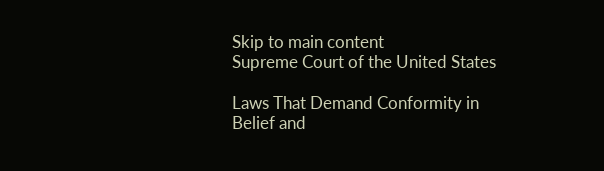Skip to main content
Supreme Court of the United States

Laws That Demand Conformity in Belief and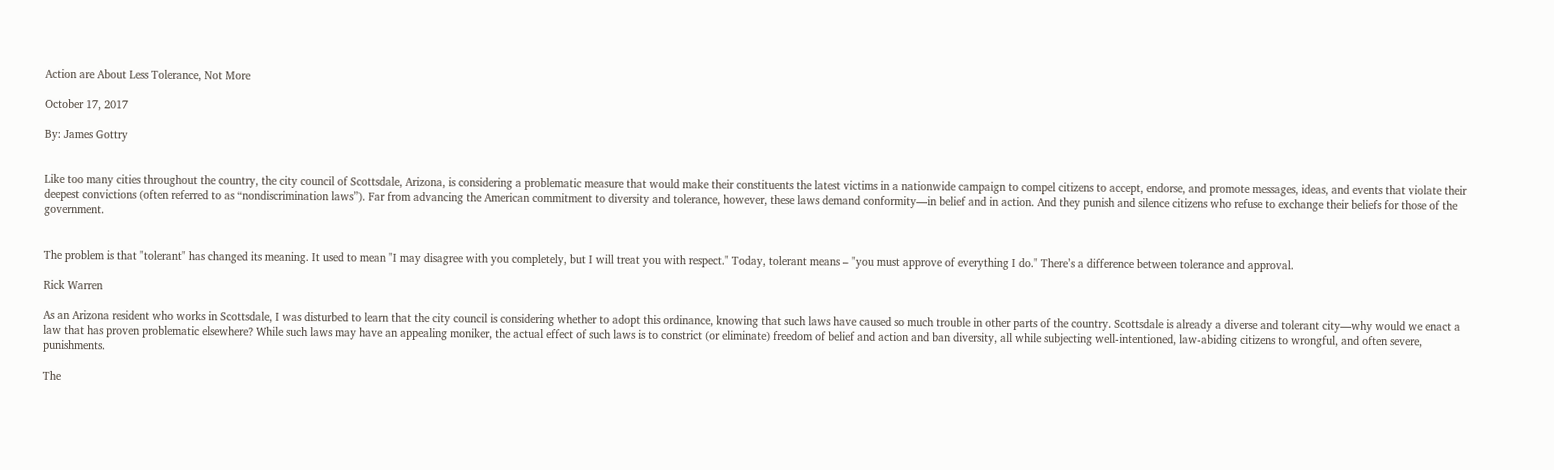Action are About Less Tolerance, Not More

October 17, 2017

By: James Gottry


Like too many cities throughout the country, the city council of Scottsdale, Arizona, is considering a problematic measure that would make their constituents the latest victims in a nationwide campaign to compel citizens to accept, endorse, and promote messages, ideas, and events that violate their deepest convictions (often referred to as “nondiscrimination laws”). Far from advancing the American commitment to diversity and tolerance, however, these laws demand conformity—in belief and in action. And they punish and silence citizens who refuse to exchange their beliefs for those of the government.


The problem is that "tolerant" has changed its meaning. It used to mean "I may disagree with you completely, but I will treat you with respect." Today, tolerant means – "you must approve of everything I do." There’s a difference between tolerance and approval.

Rick Warren

As an Arizona resident who works in Scottsdale, I was disturbed to learn that the city council is considering whether to adopt this ordinance, knowing that such laws have caused so much trouble in other parts of the country. Scottsdale is already a diverse and tolerant city—why would we enact a law that has proven problematic elsewhere? While such laws may have an appealing moniker, the actual effect of such laws is to constrict (or eliminate) freedom of belief and action and ban diversity, all while subjecting well-intentioned, law-abiding citizens to wrongful, and often severe, punishments.

The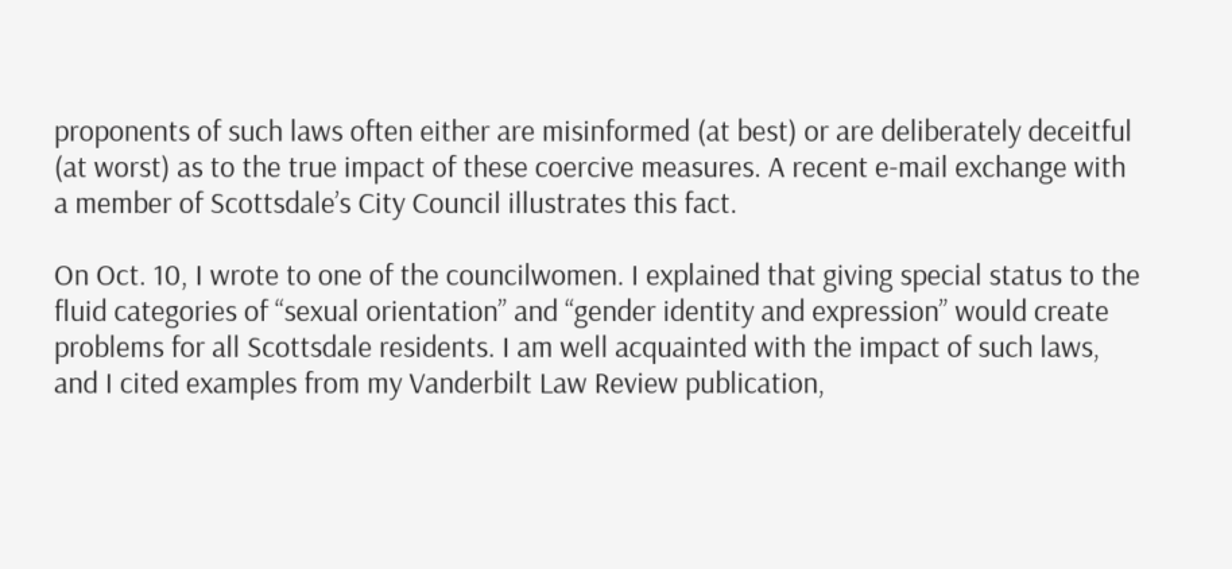proponents of such laws often either are misinformed (at best) or are deliberately deceitful (at worst) as to the true impact of these coercive measures. A recent e-mail exchange with a member of Scottsdale’s City Council illustrates this fact.

On Oct. 10, I wrote to one of the councilwomen. I explained that giving special status to the fluid categories of “sexual orientation” and “gender identity and expression” would create problems for all Scottsdale residents. I am well acquainted with the impact of such laws, and I cited examples from my Vanderbilt Law Review publication,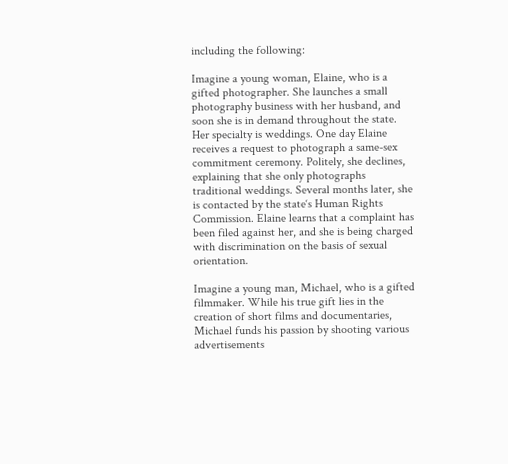including the following:

Imagine a young woman, Elaine, who is a gifted photographer. She launches a small photography business with her husband, and soon she is in demand throughout the state. Her specialty is weddings. One day Elaine receives a request to photograph a same-sex commitment ceremony. Politely, she declines, explaining that she only photographs traditional weddings. Several months later, she is contacted by the state‘s Human Rights Commission. Elaine learns that a complaint has been filed against her, and she is being charged with discrimination on the basis of sexual orientation.

Imagine a young man, Michael, who is a gifted filmmaker. While his true gift lies in the creation of short films and documentaries, Michael funds his passion by shooting various advertisements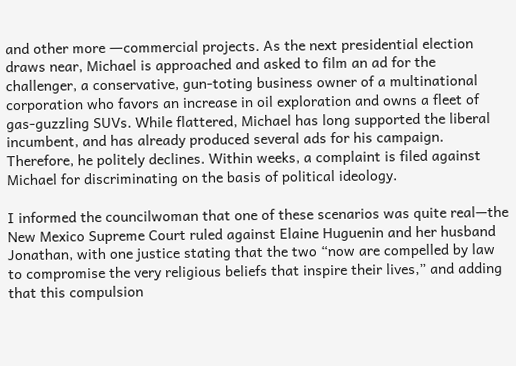and other more ―commercial projects. As the next presidential election draws near, Michael is approached and asked to film an ad for the challenger, a conservative, gun-toting business owner of a multinational corporation who favors an increase in oil exploration and owns a fleet of gas-guzzling SUVs. While flattered, Michael has long supported the liberal incumbent, and has already produced several ads for his campaign. Therefore, he politely declines. Within weeks, a complaint is filed against Michael for discriminating on the basis of political ideology.

I informed the councilwoman that one of these scenarios was quite real—the New Mexico Supreme Court ruled against Elaine Huguenin and her husband Jonathan, with one justice stating that the two “now are compelled by law to compromise the very religious beliefs that inspire their lives,” and adding that this compulsion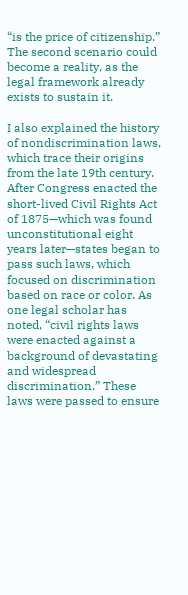“is the price of citizenship.” The second scenario could become a reality, as the legal framework already exists to sustain it.

I also explained the history of nondiscrimination laws, which trace their origins from the late 19th century. After Congress enacted the short-lived Civil Rights Act of 1875—which was found unconstitutional eight years later—states began to pass such laws, which focused on discrimination based on race or color. As one legal scholar has noted, “civil rights laws were enacted against a background of devastating and widespread discrimination.” These laws were passed to ensure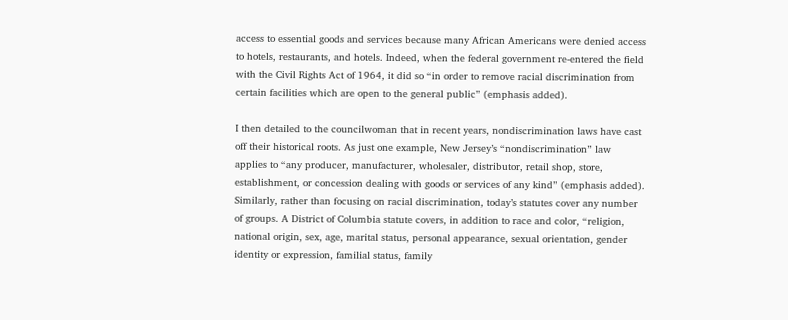access to essential goods and services because many African Americans were denied access to hotels, restaurants, and hotels. Indeed, when the federal government re-entered the field with the Civil Rights Act of 1964, it did so “in order to remove racial discrimination from certain facilities which are open to the general public” (emphasis added).

I then detailed to the councilwoman that in recent years, nondiscrimination laws have cast off their historical roots. As just one example, New Jersey’s “nondiscrimination” law applies to “any producer, manufacturer, wholesaler, distributor, retail shop, store, establishment, or concession dealing with goods or services of any kind” (emphasis added). Similarly, rather than focusing on racial discrimination, today’s statutes cover any number of groups. A District of Columbia statute covers, in addition to race and color, “religion, national origin, sex, age, marital status, personal appearance, sexual orientation, gender identity or expression, familial status, family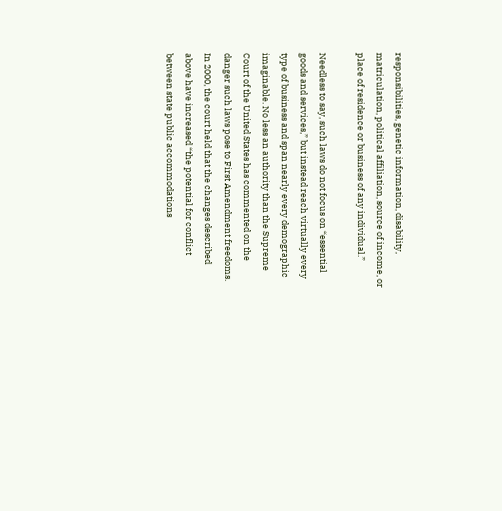responsibilities, genetic information, disability, matriculation, political affiliation, source of income, or place of residence or business of any individual.”

Needless to say, such laws do not focus on “essential goods and services,” but instead reach virtually every type of business and span nearly every demographic imaginable. No less an authority than the Supreme Court of the United States has commented on the danger such laws pose to First Amendment freedoms. In 2000, the court held that the changes described above have increased “the potential for conflict between state public accommodations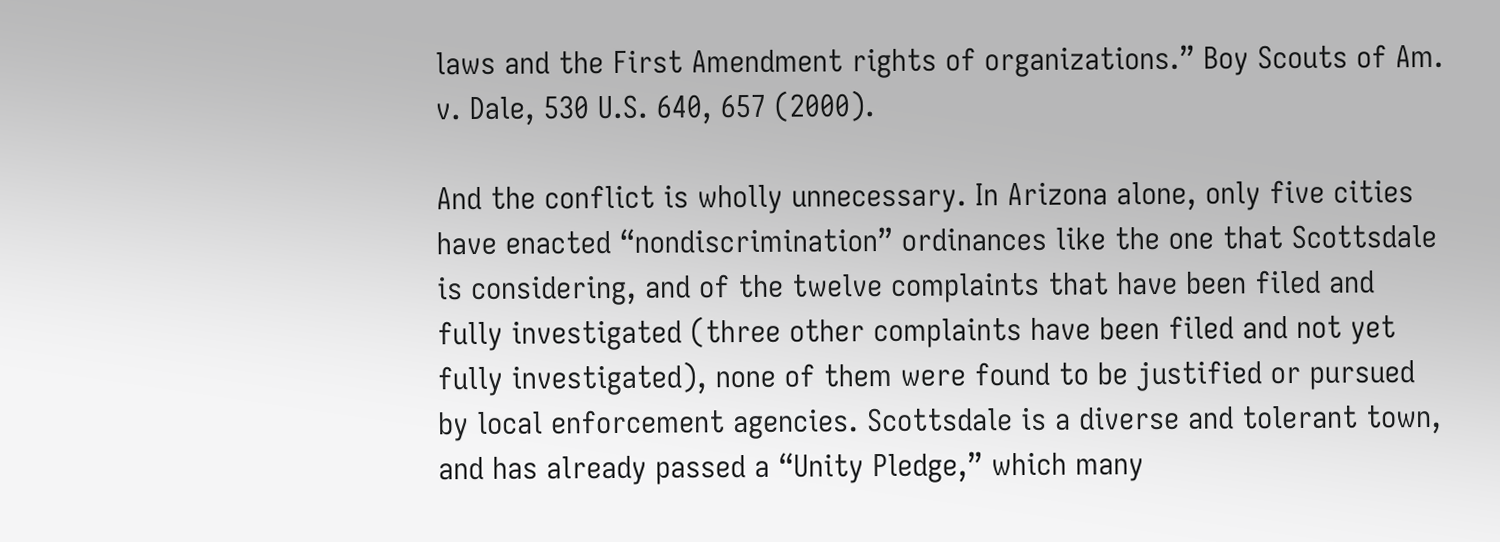laws and the First Amendment rights of organizations.” Boy Scouts of Am. v. Dale, 530 U.S. 640, 657 (2000).

And the conflict is wholly unnecessary. In Arizona alone, only five cities have enacted “nondiscrimination” ordinances like the one that Scottsdale is considering, and of the twelve complaints that have been filed and fully investigated (three other complaints have been filed and not yet fully investigated), none of them were found to be justified or pursued by local enforcement agencies. Scottsdale is a diverse and tolerant town, and has already passed a “Unity Pledge,” which many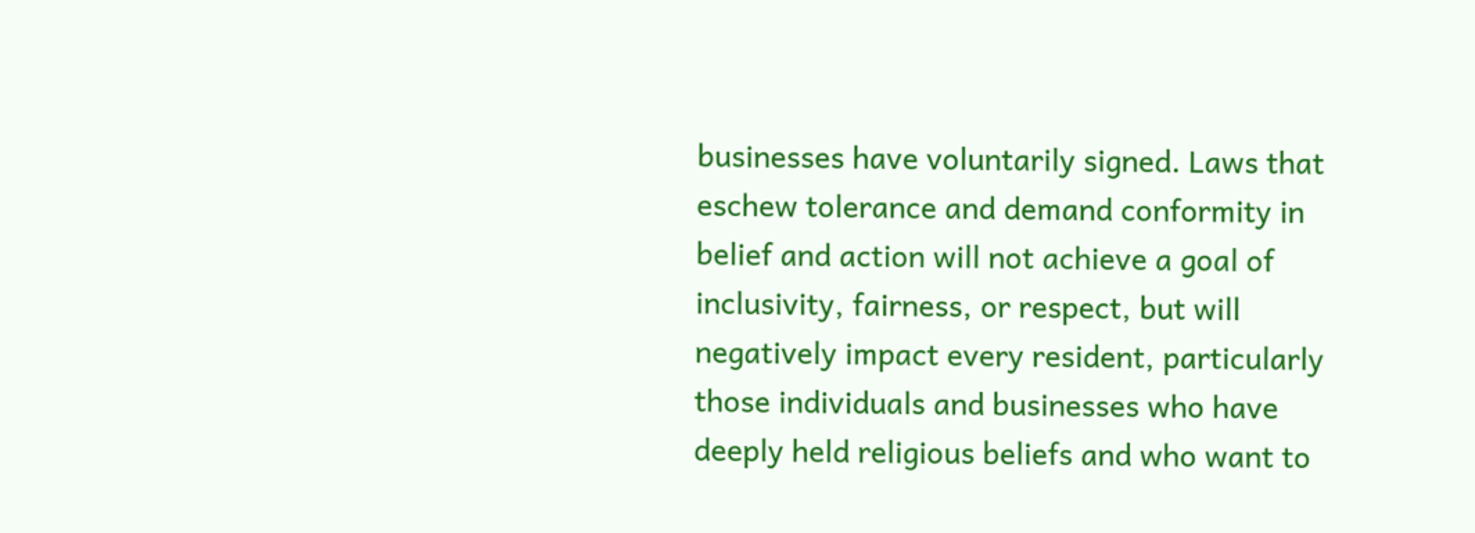businesses have voluntarily signed. Laws that eschew tolerance and demand conformity in belief and action will not achieve a goal of inclusivity, fairness, or respect, but will negatively impact every resident, particularly those individuals and businesses who have deeply held religious beliefs and who want to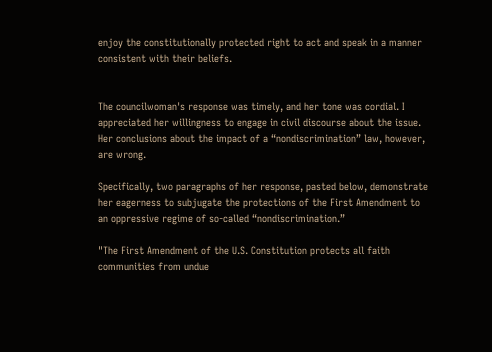enjoy the constitutionally protected right to act and speak in a manner consistent with their beliefs.


The councilwoman's response was timely, and her tone was cordial. I appreciated her willingness to engage in civil discourse about the issue. Her conclusions about the impact of a “nondiscrimination” law, however, are wrong.

Specifically, two paragraphs of her response, pasted below, demonstrate her eagerness to subjugate the protections of the First Amendment to an oppressive regime of so-called “nondiscrimination.”

"The First Amendment of the U.S. Constitution protects all faith communities from undue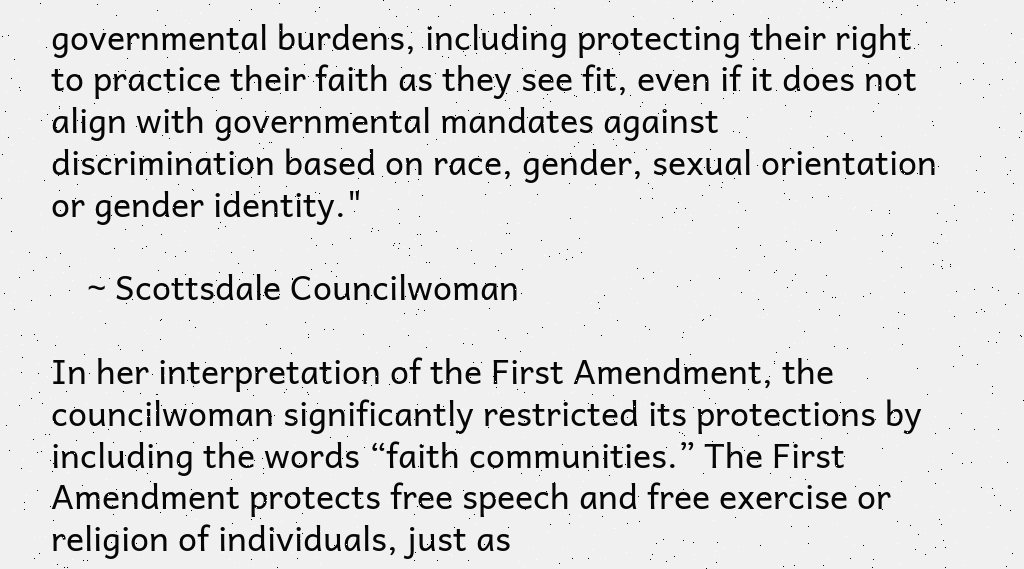governmental burdens, including protecting their right to practice their faith as they see fit, even if it does not align with governmental mandates against discrimination based on race, gender, sexual orientation or gender identity."

    ~ Scottsdale Councilwoman

In her interpretation of the First Amendment, the councilwoman significantly restricted its protections by including the words “faith communities.” The First Amendment protects free speech and free exercise or religion of individuals, just as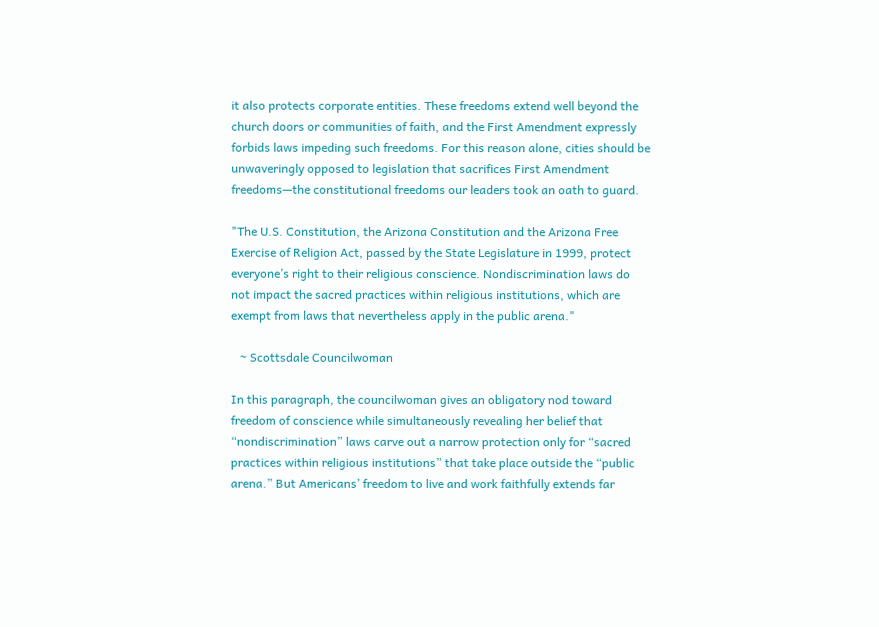it also protects corporate entities. These freedoms extend well beyond the church doors or communities of faith, and the First Amendment expressly forbids laws impeding such freedoms. For this reason alone, cities should be unwaveringly opposed to legislation that sacrifices First Amendment freedoms—the constitutional freedoms our leaders took an oath to guard.

"The U.S. Constitution, the Arizona Constitution and the Arizona Free Exercise of Religion Act, passed by the State Legislature in 1999, protect everyone’s right to their religious conscience. Nondiscrimination laws do not impact the sacred practices within religious institutions, which are exempt from laws that nevertheless apply in the public arena."

   ~ Scottsdale Councilwoman

In this paragraph, the councilwoman gives an obligatory nod toward freedom of conscience while simultaneously revealing her belief that “nondiscrimination” laws carve out a narrow protection only for “sacred practices within religious institutions” that take place outside the “public arena.” But Americans’ freedom to live and work faithfully extends far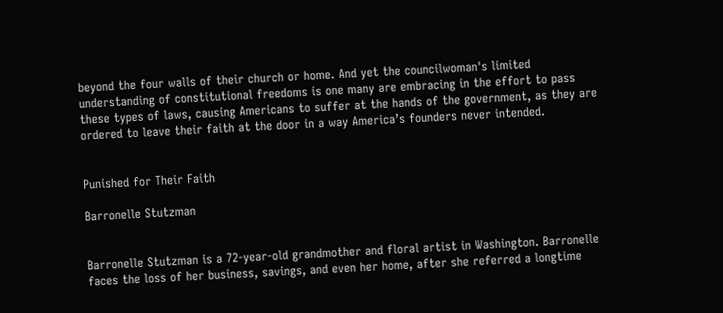beyond the four walls of their church or home. And yet the councilwoman's limited understanding of constitutional freedoms is one many are embracing in the effort to pass these types of laws, causing Americans to suffer at the hands of the government, as they are ordered to leave their faith at the door in a way America’s founders never intended.


Punished for Their Faith

Barronelle Stutzman


Barronelle Stutzman is a 72-year-old grandmother and floral artist in Washington. Barronelle faces the loss of her business, savings, and even her home, after she referred a longtime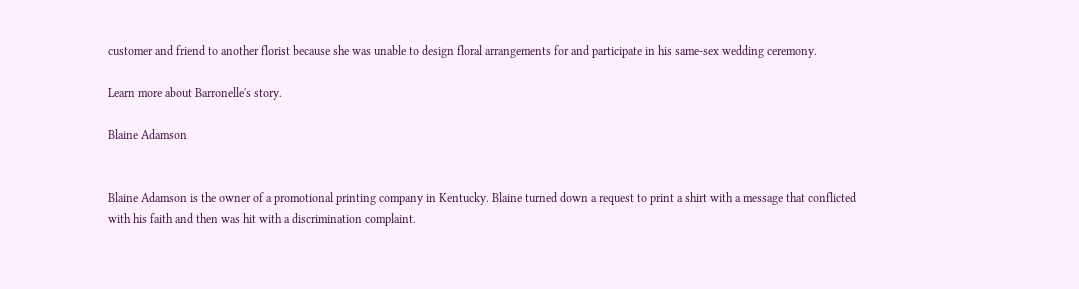customer and friend to another florist because she was unable to design floral arrangements for and participate in his same-sex wedding ceremony.

Learn more about Barronelle's story.

Blaine Adamson


Blaine Adamson is the owner of a promotional printing company in Kentucky. Blaine turned down a request to print a shirt with a message that conflicted with his faith and then was hit with a discrimination complaint.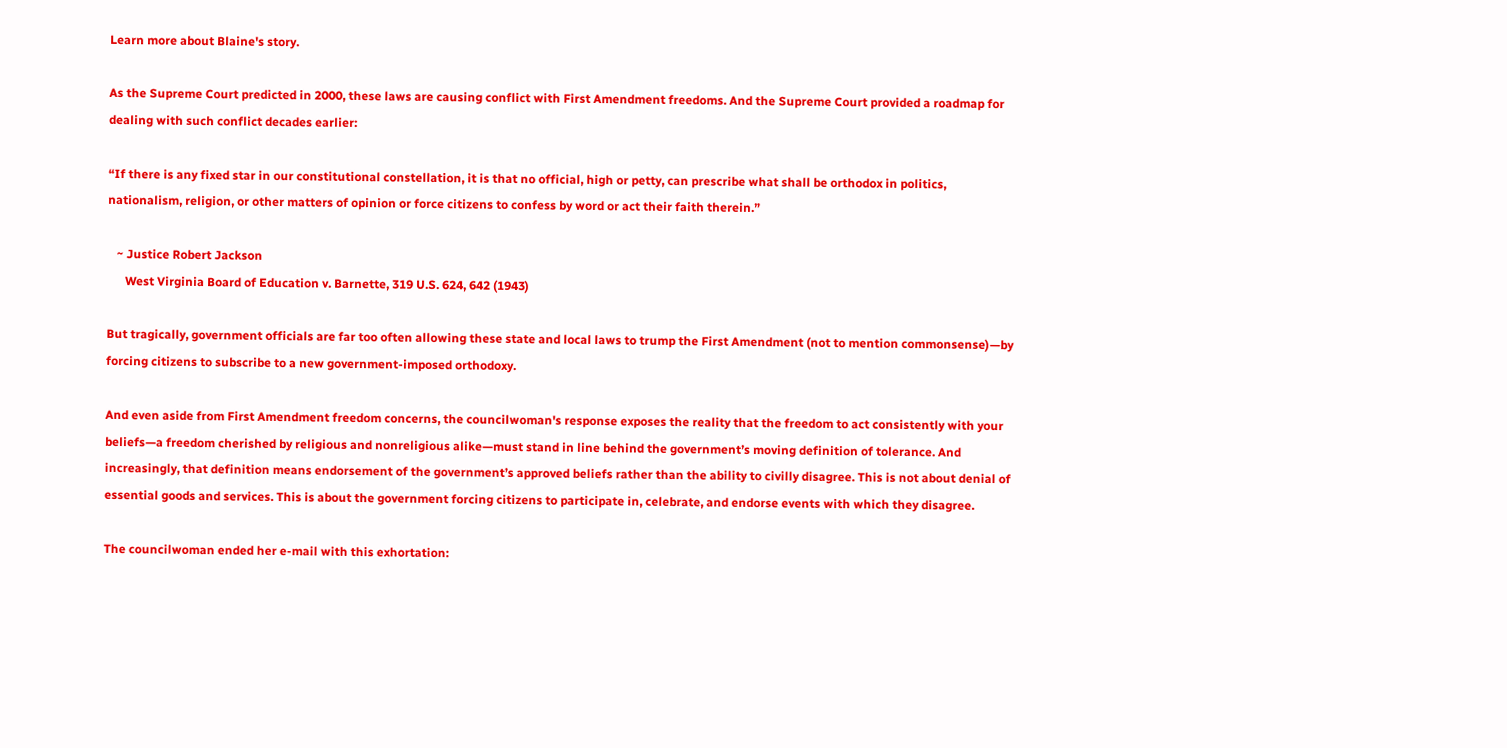Learn more about Blaine's story.

As the Supreme Court predicted in 2000, these laws are causing conflict with First Amendment freedoms. And the Supreme Court provided a roadmap for dealing with such conflict decades earlier:

“If there is any fixed star in our constitutional constellation, it is that no official, high or petty, can prescribe what shall be orthodox in politics, nationalism, religion, or other matters of opinion or force citizens to confess by word or act their faith therein.”

   ~ Justice Robert Jackson
      West Virginia Board of Education v. Barnette, 319 U.S. 624, 642 (1943)

But tragically, government officials are far too often allowing these state and local laws to trump the First Amendment (not to mention commonsense)—by forcing citizens to subscribe to a new government-imposed orthodoxy.

And even aside from First Amendment freedom concerns, the councilwoman's response exposes the reality that the freedom to act consistently with your beliefs—a freedom cherished by religious and nonreligious alike—must stand in line behind the government’s moving definition of tolerance. And increasingly, that definition means endorsement of the government’s approved beliefs rather than the ability to civilly disagree. This is not about denial of essential goods and services. This is about the government forcing citizens to participate in, celebrate, and endorse events with which they disagree.

The councilwoman ended her e-mail with this exhortation: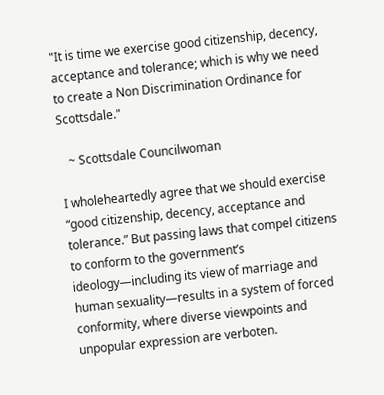"It is time we exercise good citizenship, decency, acceptance and tolerance; which is why we need to create a Non Discrimination Ordinance for Scottsdale."

   ~ Scottsdale Councilwoman

I wholeheartedly agree that we should exercise “good citizenship, decency, acceptance and tolerance.” But passing laws that compel citizens to conform to the government’s ideology—including its view of marriage and human sexuality—results in a system of forced conformity, where diverse viewpoints and unpopular expression are verboten.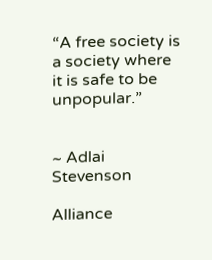“A free society is a society where it is safe to be unpopular.”


~ Adlai Stevenson

Alliance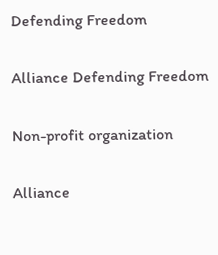Defending Freedom

Alliance Defending Freedom

Non-profit organization

Alliance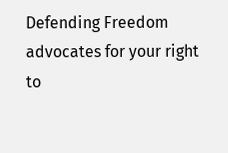Defending Freedom advocates for your right to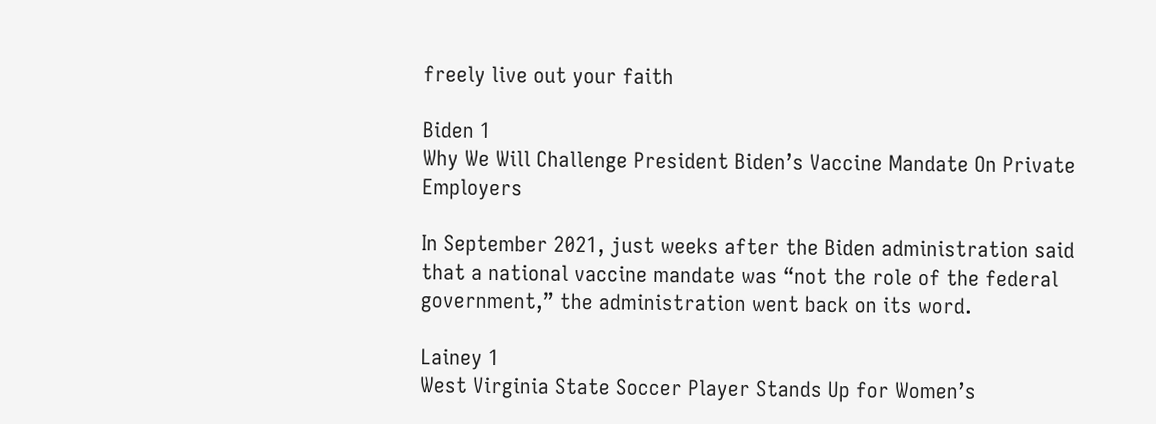freely live out your faith

Biden 1
Why We Will Challenge President Biden’s Vaccine Mandate On Private Employers

In September 2021, just weeks after the Biden administration said that a national vaccine mandate was “not the role of the federal government,” the administration went back on its word.

Lainey 1
West Virginia State Soccer Player Stands Up for Women’s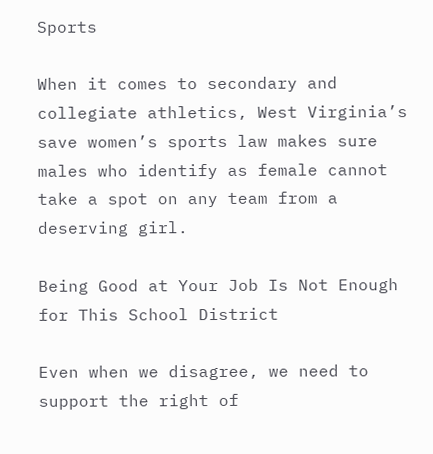Sports

When it comes to secondary and collegiate athletics, West Virginia’s save women’s sports law makes sure males who identify as female cannot take a spot on any team from a deserving girl.

Being Good at Your Job Is Not Enough for This School District

Even when we disagree, we need to support the right of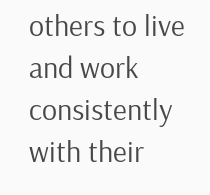others to live and work consistently with their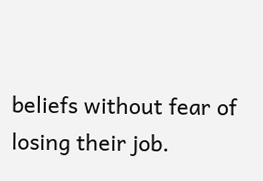beliefs without fear of losing their job.